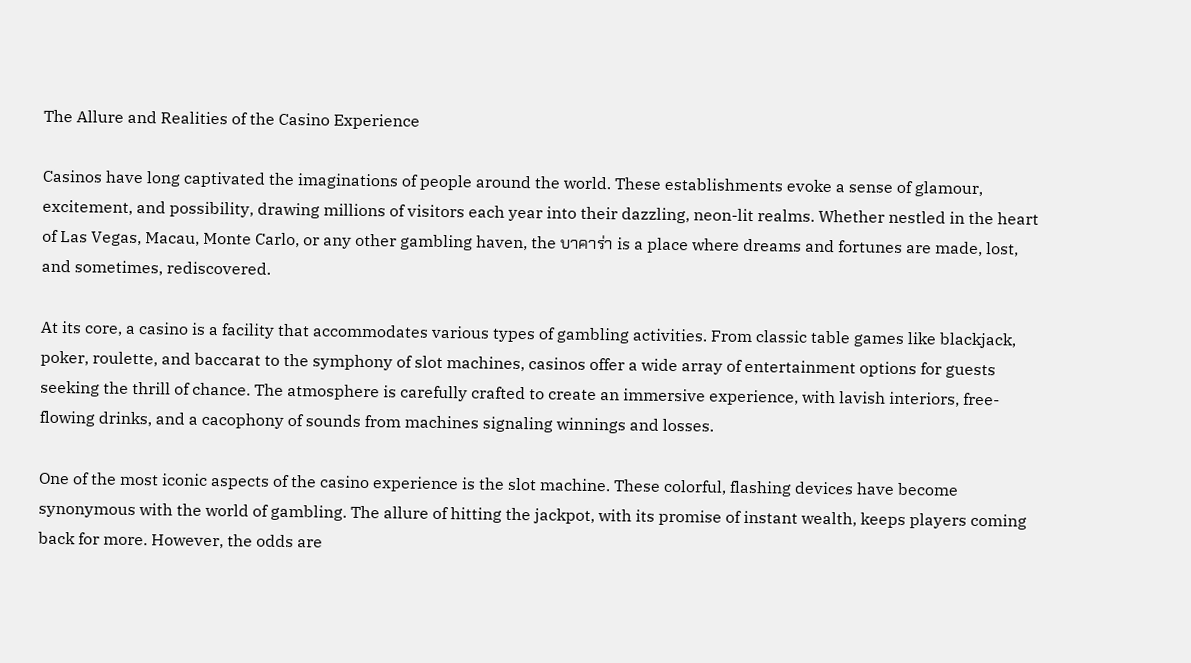The Allure and Realities of the Casino Experience

Casinos have long captivated the imaginations of people around the world. These establishments evoke a sense of glamour, excitement, and possibility, drawing millions of visitors each year into their dazzling, neon-lit realms. Whether nestled in the heart of Las Vegas, Macau, Monte Carlo, or any other gambling haven, the บาคาร่า is a place where dreams and fortunes are made, lost, and sometimes, rediscovered.

At its core, a casino is a facility that accommodates various types of gambling activities. From classic table games like blackjack, poker, roulette, and baccarat to the symphony of slot machines, casinos offer a wide array of entertainment options for guests seeking the thrill of chance. The atmosphere is carefully crafted to create an immersive experience, with lavish interiors, free-flowing drinks, and a cacophony of sounds from machines signaling winnings and losses.

One of the most iconic aspects of the casino experience is the slot machine. These colorful, flashing devices have become synonymous with the world of gambling. The allure of hitting the jackpot, with its promise of instant wealth, keeps players coming back for more. However, the odds are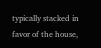typically stacked in favor of the house,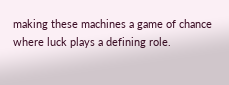making these machines a game of chance where luck plays a defining role.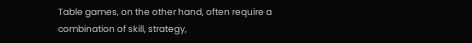Table games, on the other hand, often require a combination of skill, strategy,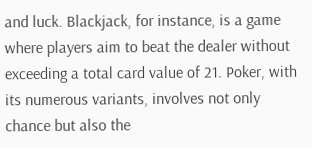and luck. Blackjack, for instance, is a game where players aim to beat the dealer without exceeding a total card value of 21. Poker, with its numerous variants, involves not only chance but also the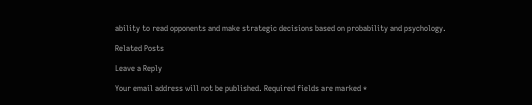ability to read opponents and make strategic decisions based on probability and psychology.

Related Posts

Leave a Reply

Your email address will not be published. Required fields are marked *